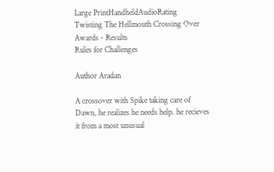Large PrintHandheldAudioRating
Twisting The Hellmouth Crossing Over Awards - Results
Rules for Challenges

Author Aradan

A crossover with Spike taking care of Dawn, he realizes he needs help. he recieves it from a most unusual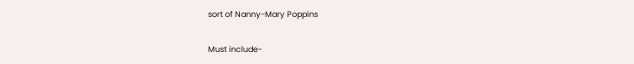sort of Nanny-Mary Poppins

Must include-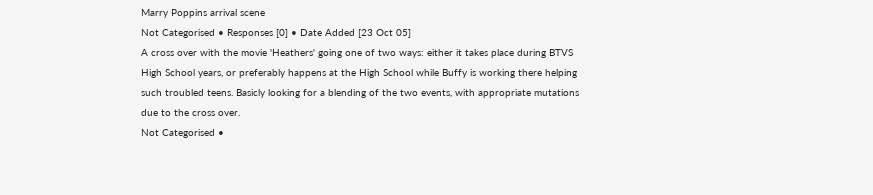Marry Poppins arrival scene
Not Categorised • Responses [0] • Date Added [23 Oct 05]
A cross over with the movie 'Heathers' going one of two ways: either it takes place during BTVS High School years, or preferably happens at the High School while Buffy is working there helping such troubled teens. Basicly looking for a blending of the two events, with appropriate mutations due to the cross over.
Not Categorised •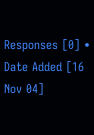Responses [0] • Date Added [16 Nov 04]